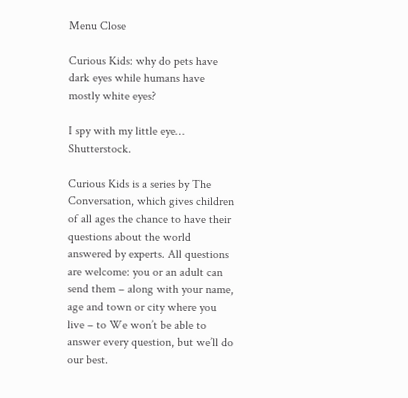Menu Close

Curious Kids: why do pets have dark eyes while humans have mostly white eyes?

I spy with my little eye… Shutterstock.

Curious Kids is a series by The Conversation, which gives children of all ages the chance to have their questions about the world answered by experts. All questions are welcome: you or an adult can send them – along with your name, age and town or city where you live – to We won’t be able to answer every question, but we’ll do our best.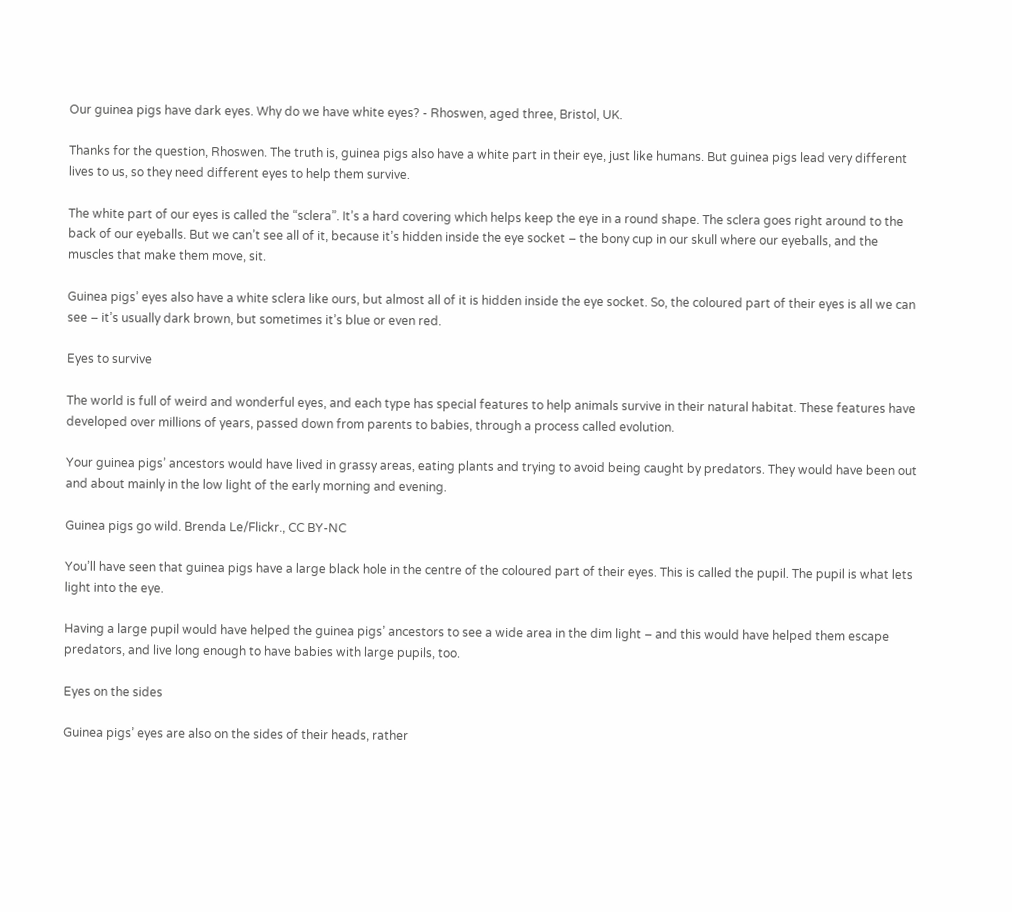Our guinea pigs have dark eyes. Why do we have white eyes? - Rhoswen, aged three, Bristol, UK.

Thanks for the question, Rhoswen. The truth is, guinea pigs also have a white part in their eye, just like humans. But guinea pigs lead very different lives to us, so they need different eyes to help them survive.

The white part of our eyes is called the “sclera”. It’s a hard covering which helps keep the eye in a round shape. The sclera goes right around to the back of our eyeballs. But we can’t see all of it, because it’s hidden inside the eye socket – the bony cup in our skull where our eyeballs, and the muscles that make them move, sit.

Guinea pigs’ eyes also have a white sclera like ours, but almost all of it is hidden inside the eye socket. So, the coloured part of their eyes is all we can see – it’s usually dark brown, but sometimes it’s blue or even red.

Eyes to survive

The world is full of weird and wonderful eyes, and each type has special features to help animals survive in their natural habitat. These features have developed over millions of years, passed down from parents to babies, through a process called evolution.

Your guinea pigs’ ancestors would have lived in grassy areas, eating plants and trying to avoid being caught by predators. They would have been out and about mainly in the low light of the early morning and evening.

Guinea pigs go wild. Brenda Le/Flickr., CC BY-NC

You’ll have seen that guinea pigs have a large black hole in the centre of the coloured part of their eyes. This is called the pupil. The pupil is what lets light into the eye.

Having a large pupil would have helped the guinea pigs’ ancestors to see a wide area in the dim light – and this would have helped them escape predators, and live long enough to have babies with large pupils, too.

Eyes on the sides

Guinea pigs’ eyes are also on the sides of their heads, rather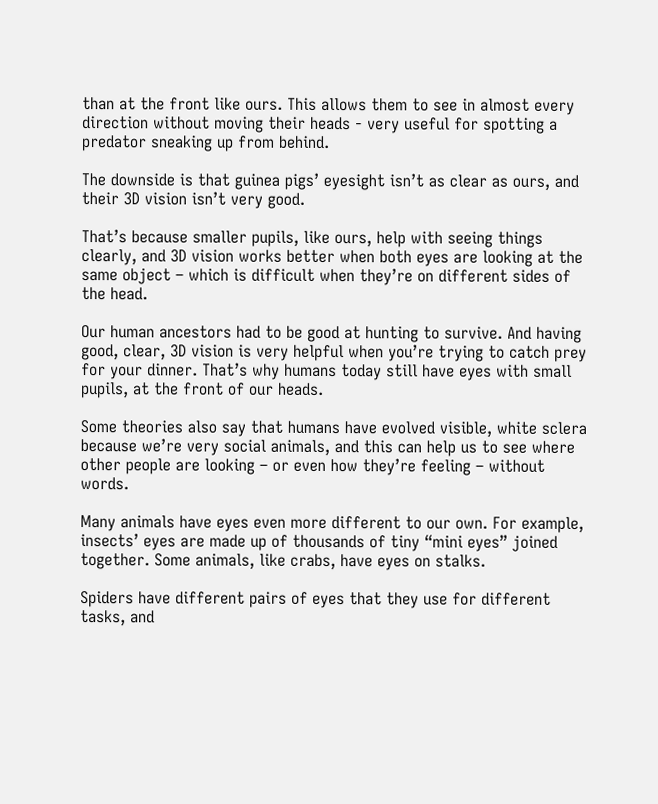than at the front like ours. This allows them to see in almost every direction without moving their heads - very useful for spotting a predator sneaking up from behind.

The downside is that guinea pigs’ eyesight isn’t as clear as ours, and their 3D vision isn’t very good.

That’s because smaller pupils, like ours, help with seeing things clearly, and 3D vision works better when both eyes are looking at the same object – which is difficult when they’re on different sides of the head.

Our human ancestors had to be good at hunting to survive. And having good, clear, 3D vision is very helpful when you’re trying to catch prey for your dinner. That’s why humans today still have eyes with small pupils, at the front of our heads.

Some theories also say that humans have evolved visible, white sclera because we’re very social animals, and this can help us to see where other people are looking – or even how they’re feeling – without words.

Many animals have eyes even more different to our own. For example, insects’ eyes are made up of thousands of tiny “mini eyes” joined together. Some animals, like crabs, have eyes on stalks.

Spiders have different pairs of eyes that they use for different tasks, and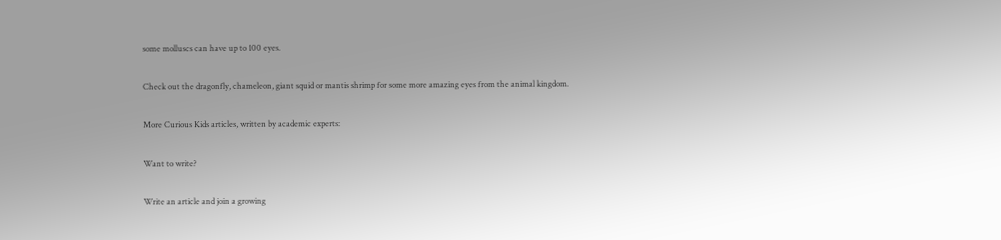some molluscs can have up to 100 eyes.

Check out the dragonfly, chameleon, giant squid or mantis shrimp for some more amazing eyes from the animal kingdom.

More Curious Kids articles, written by academic experts:

Want to write?

Write an article and join a growing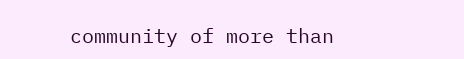community of more than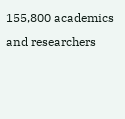155,800 academics and researchers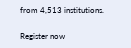from 4,513 institutions.

Register now